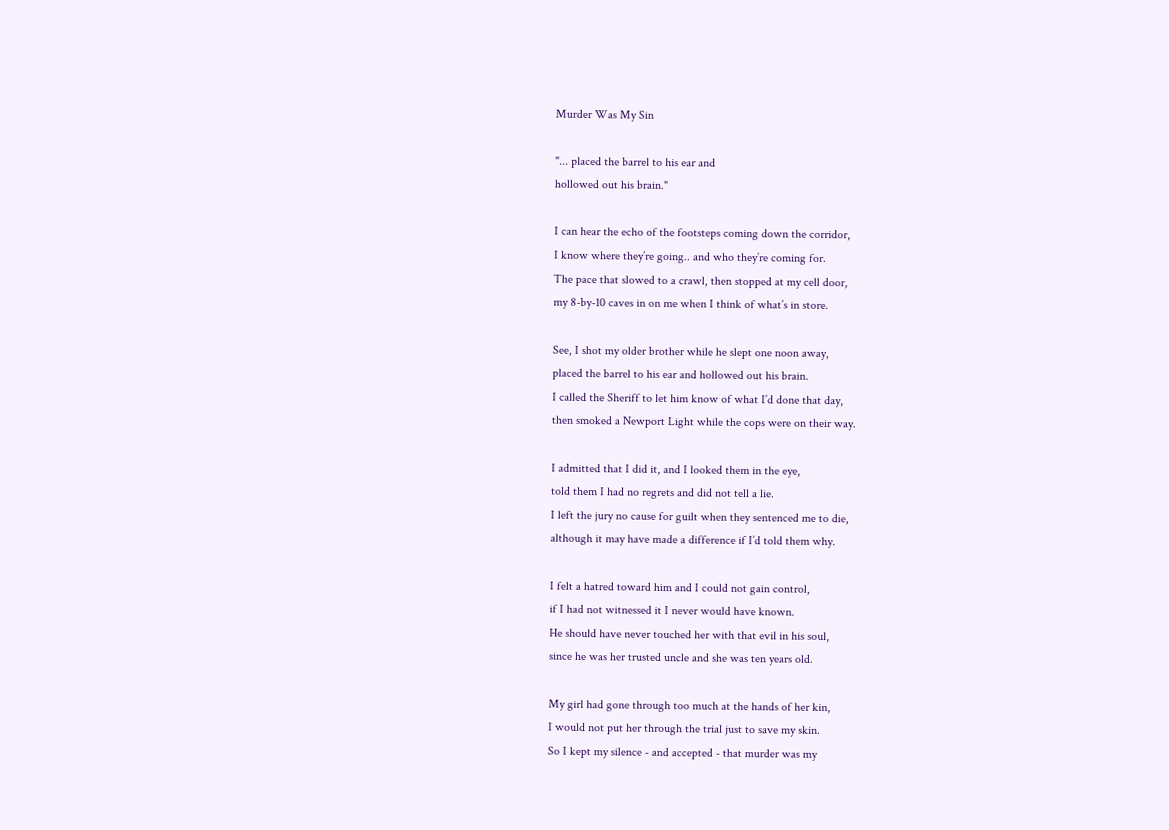Murder Was My Sin

"... placed the barrel to his ear and
hollowed out his brain."

I can hear the echo of the footsteps coming down the corridor,
I know where they’re going.. and who they’re coming for.
The pace that slowed to a crawl, then stopped at my cell door,
my 8-by-10 caves in on me when I think of what’s in store.

See, I shot my older brother while he slept one noon away,
placed the barrel to his ear and hollowed out his brain.
I called the Sheriff to let him know of what I’d done that day,
then smoked a Newport Light while the cops were on their way.

I admitted that I did it, and I looked them in the eye,
told them I had no regrets and did not tell a lie.
I left the jury no cause for guilt when they sentenced me to die,
although it may have made a difference if I’d told them why.

I felt a hatred toward him and I could not gain control,
if I had not witnessed it I never would have known.
He should have never touched her with that evil in his soul,
since he was her trusted uncle and she was ten years old.

My girl had gone through too much at the hands of her kin,
I would not put her through the trial just to save my skin.
So I kept my silence - and accepted - that murder was my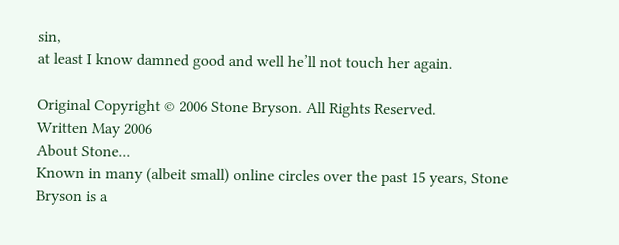sin,
at least I know damned good and well he’ll not touch her again.

Original Copyright © 2006 Stone Bryson. All Rights Reserved.
Written May 2006
About Stone...
Known in many (albeit small) online circles over the past 15 years, Stone Bryson is a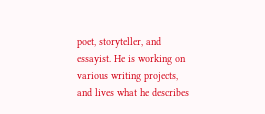poet, storyteller, and essayist. He is working on various writing projects, and lives what he describes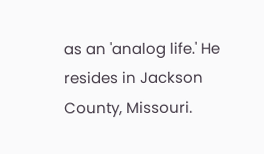as an 'analog life.' He resides in Jackson County, Missouri.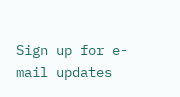Sign up for e-mail updates